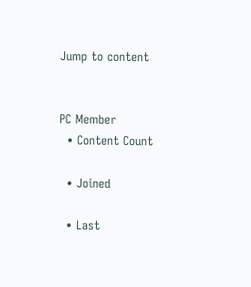Jump to content


PC Member
  • Content Count

  • Joined

  • Last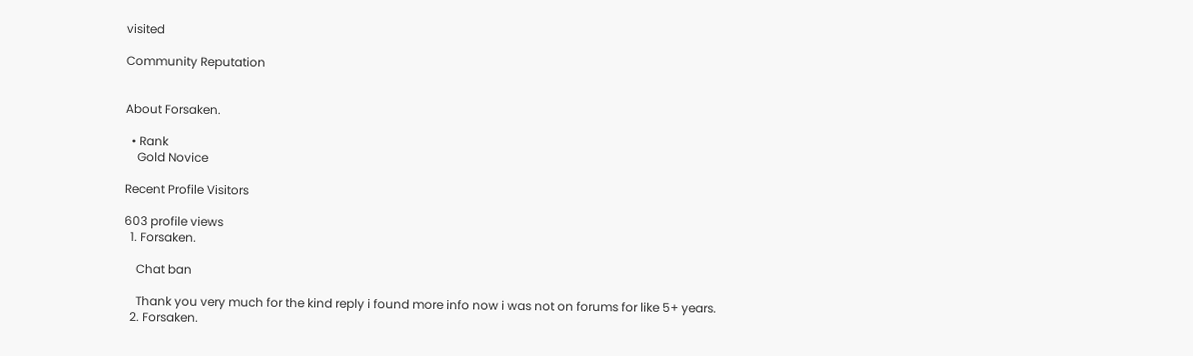visited

Community Reputation


About Forsaken.

  • Rank
    Gold Novice

Recent Profile Visitors

603 profile views
  1. Forsaken.

    Chat ban

    Thank you very much for the kind reply i found more info now i was not on forums for like 5+ years.
  2. Forsaken.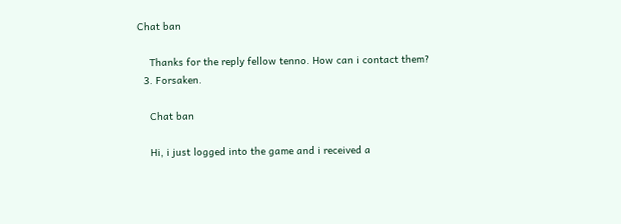Chat ban

    Thanks for the reply fellow tenno. How can i contact them?
  3. Forsaken.

    Chat ban

    Hi, i just logged into the game and i received a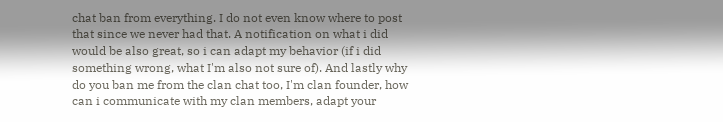chat ban from everything. I do not even know where to post that since we never had that. A notification on what i did would be also great, so i can adapt my behavior (if i did something wrong, what I'm also not sure of). And lastly why do you ban me from the clan chat too, I'm clan founder, how can i communicate with my clan members, adapt your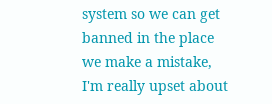system so we can get banned in the place we make a mistake, I'm really upset about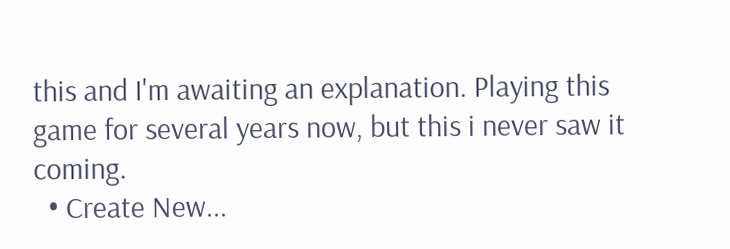this and I'm awaiting an explanation. Playing this game for several years now, but this i never saw it coming.
  • Create New...